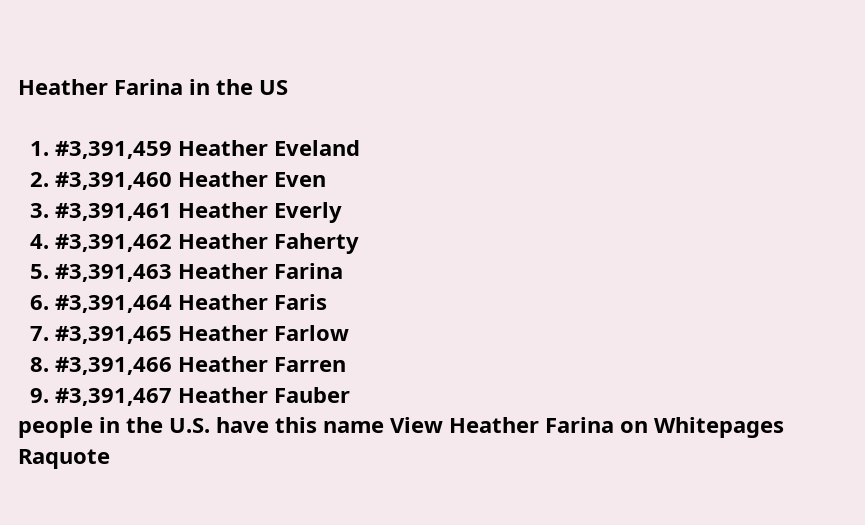Heather Farina in the US

  1. #3,391,459 Heather Eveland
  2. #3,391,460 Heather Even
  3. #3,391,461 Heather Everly
  4. #3,391,462 Heather Faherty
  5. #3,391,463 Heather Farina
  6. #3,391,464 Heather Faris
  7. #3,391,465 Heather Farlow
  8. #3,391,466 Heather Farren
  9. #3,391,467 Heather Fauber
people in the U.S. have this name View Heather Farina on Whitepages Raquote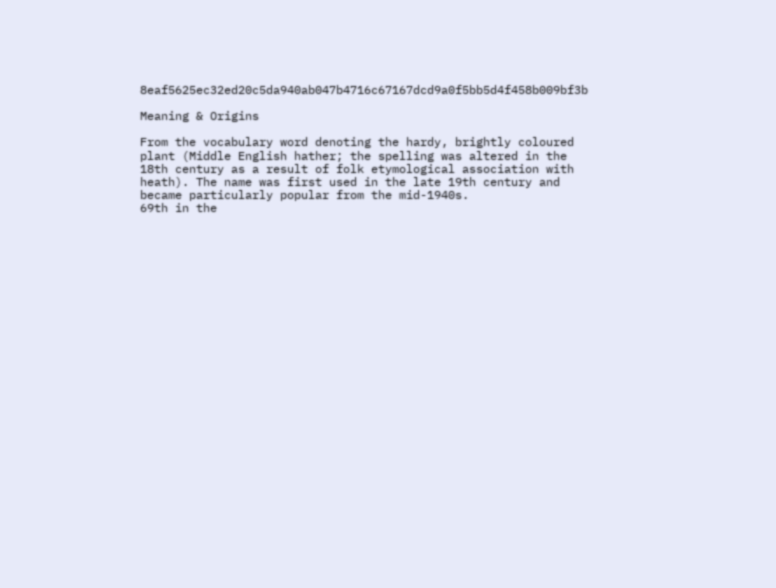8eaf5625ec32ed20c5da940ab047b4716c67167dcd9a0f5bb5d4f458b009bf3b

Meaning & Origins

From the vocabulary word denoting the hardy, brightly coloured plant (Middle English hather; the spelling was altered in the 18th century as a result of folk etymological association with heath). The name was first used in the late 19th century and became particularly popular from the mid-1940s.
69th in the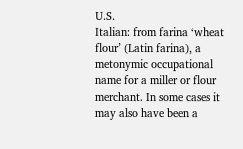U.S.
Italian: from farina ‘wheat flour’ (Latin farina), a metonymic occupational name for a miller or flour merchant. In some cases it may also have been a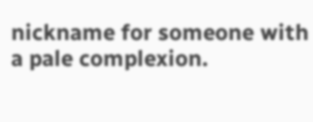nickname for someone with a pale complexion.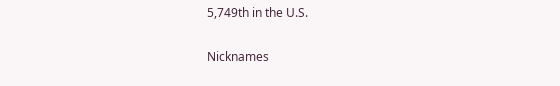5,749th in the U.S.

Nicknames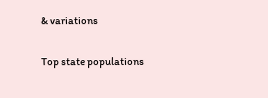& variations

Top state populations